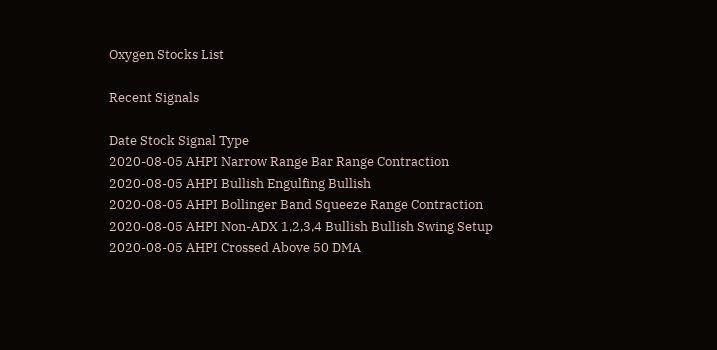Oxygen Stocks List

Recent Signals

Date Stock Signal Type
2020-08-05 AHPI Narrow Range Bar Range Contraction
2020-08-05 AHPI Bullish Engulfing Bullish
2020-08-05 AHPI Bollinger Band Squeeze Range Contraction
2020-08-05 AHPI Non-ADX 1,2,3,4 Bullish Bullish Swing Setup
2020-08-05 AHPI Crossed Above 50 DMA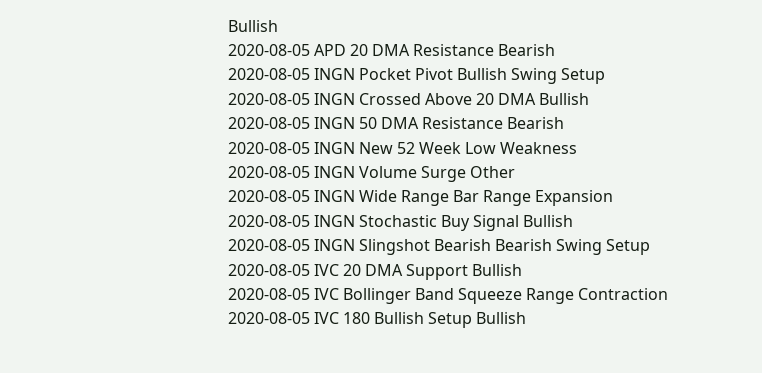Bullish
2020-08-05 APD 20 DMA Resistance Bearish
2020-08-05 INGN Pocket Pivot Bullish Swing Setup
2020-08-05 INGN Crossed Above 20 DMA Bullish
2020-08-05 INGN 50 DMA Resistance Bearish
2020-08-05 INGN New 52 Week Low Weakness
2020-08-05 INGN Volume Surge Other
2020-08-05 INGN Wide Range Bar Range Expansion
2020-08-05 INGN Stochastic Buy Signal Bullish
2020-08-05 INGN Slingshot Bearish Bearish Swing Setup
2020-08-05 IVC 20 DMA Support Bullish
2020-08-05 IVC Bollinger Band Squeeze Range Contraction
2020-08-05 IVC 180 Bullish Setup Bullish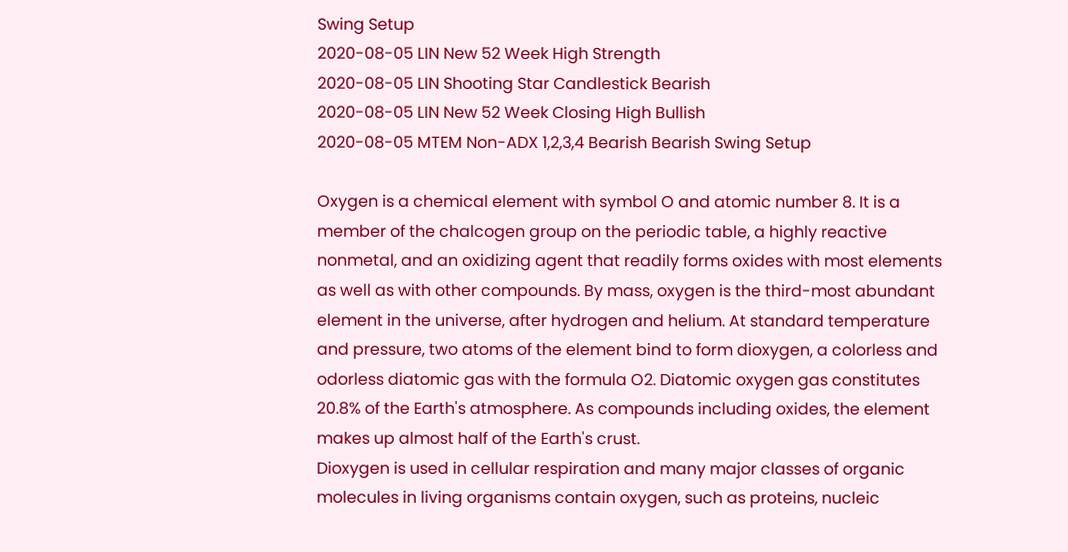Swing Setup
2020-08-05 LIN New 52 Week High Strength
2020-08-05 LIN Shooting Star Candlestick Bearish
2020-08-05 LIN New 52 Week Closing High Bullish
2020-08-05 MTEM Non-ADX 1,2,3,4 Bearish Bearish Swing Setup

Oxygen is a chemical element with symbol O and atomic number 8. It is a member of the chalcogen group on the periodic table, a highly reactive nonmetal, and an oxidizing agent that readily forms oxides with most elements as well as with other compounds. By mass, oxygen is the third-most abundant element in the universe, after hydrogen and helium. At standard temperature and pressure, two atoms of the element bind to form dioxygen, a colorless and odorless diatomic gas with the formula O2. Diatomic oxygen gas constitutes 20.8% of the Earth's atmosphere. As compounds including oxides, the element makes up almost half of the Earth's crust.
Dioxygen is used in cellular respiration and many major classes of organic molecules in living organisms contain oxygen, such as proteins, nucleic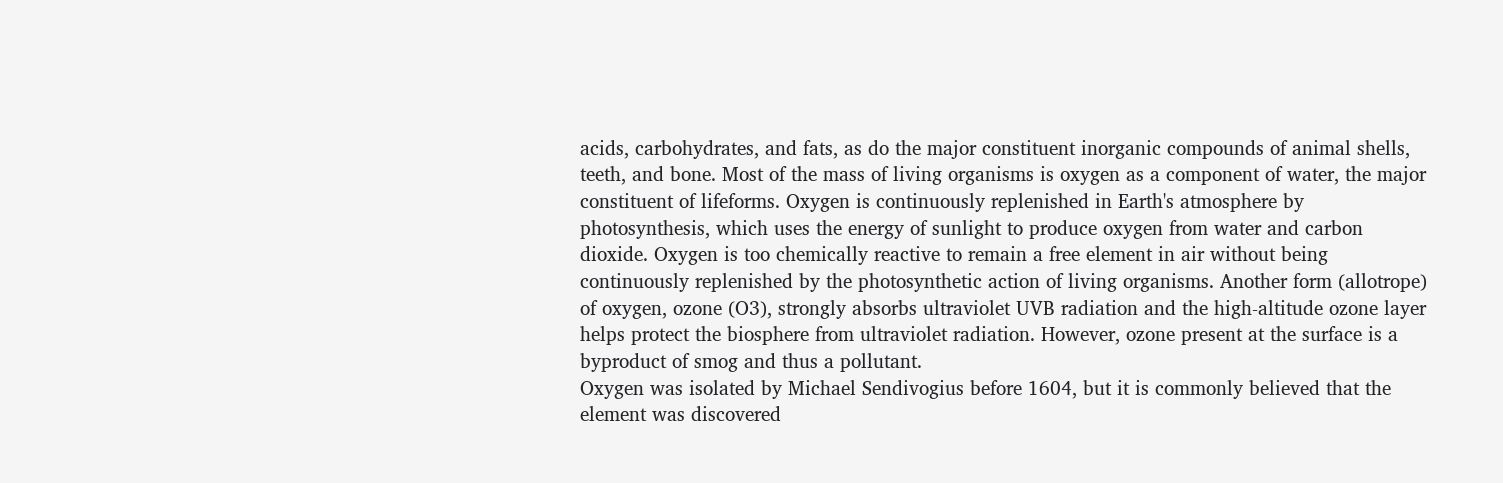acids, carbohydrates, and fats, as do the major constituent inorganic compounds of animal shells, teeth, and bone. Most of the mass of living organisms is oxygen as a component of water, the major constituent of lifeforms. Oxygen is continuously replenished in Earth's atmosphere by photosynthesis, which uses the energy of sunlight to produce oxygen from water and carbon dioxide. Oxygen is too chemically reactive to remain a free element in air without being continuously replenished by the photosynthetic action of living organisms. Another form (allotrope) of oxygen, ozone (O3), strongly absorbs ultraviolet UVB radiation and the high-altitude ozone layer helps protect the biosphere from ultraviolet radiation. However, ozone present at the surface is a byproduct of smog and thus a pollutant.
Oxygen was isolated by Michael Sendivogius before 1604, but it is commonly believed that the element was discovered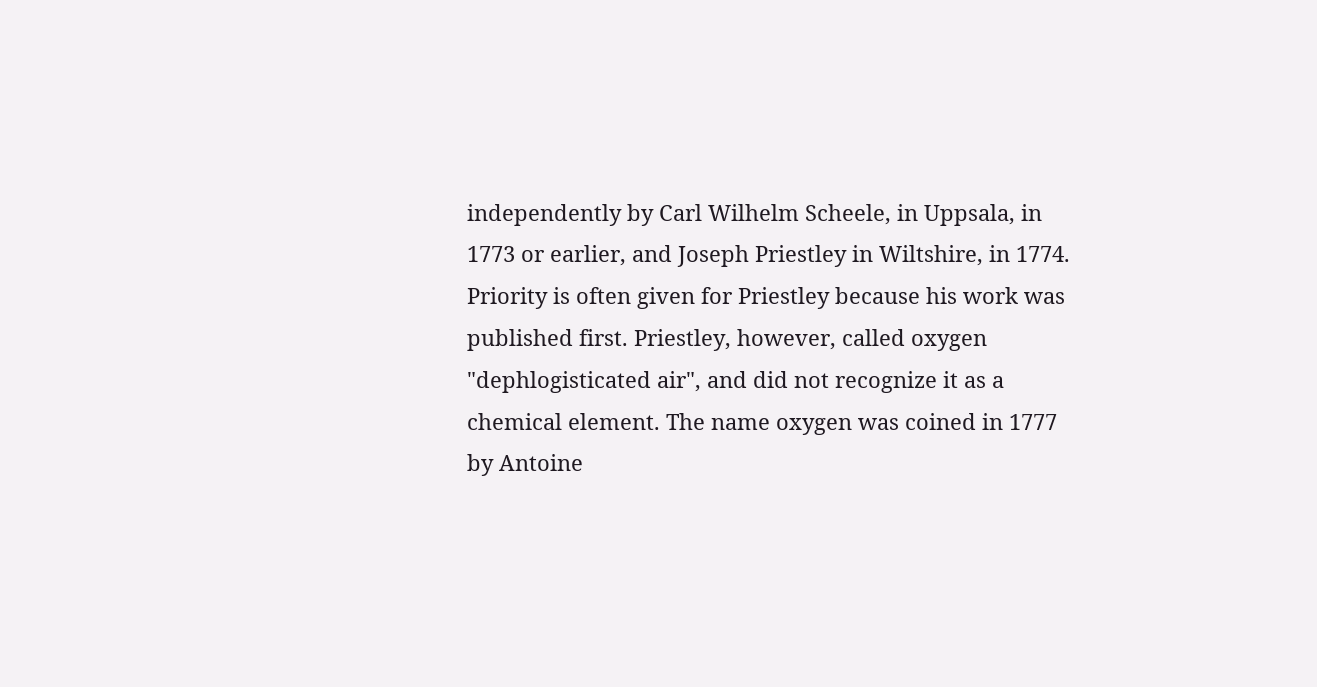independently by Carl Wilhelm Scheele, in Uppsala, in 1773 or earlier, and Joseph Priestley in Wiltshire, in 1774. Priority is often given for Priestley because his work was published first. Priestley, however, called oxygen "dephlogisticated air", and did not recognize it as a chemical element. The name oxygen was coined in 1777 by Antoine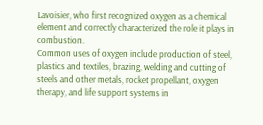Lavoisier, who first recognized oxygen as a chemical element and correctly characterized the role it plays in combustion.
Common uses of oxygen include production of steel, plastics and textiles, brazing, welding and cutting of steels and other metals, rocket propellant, oxygen therapy, and life support systems in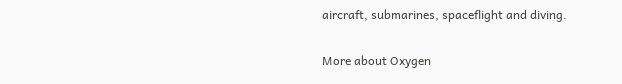aircraft, submarines, spaceflight and diving.

More about Oxygen